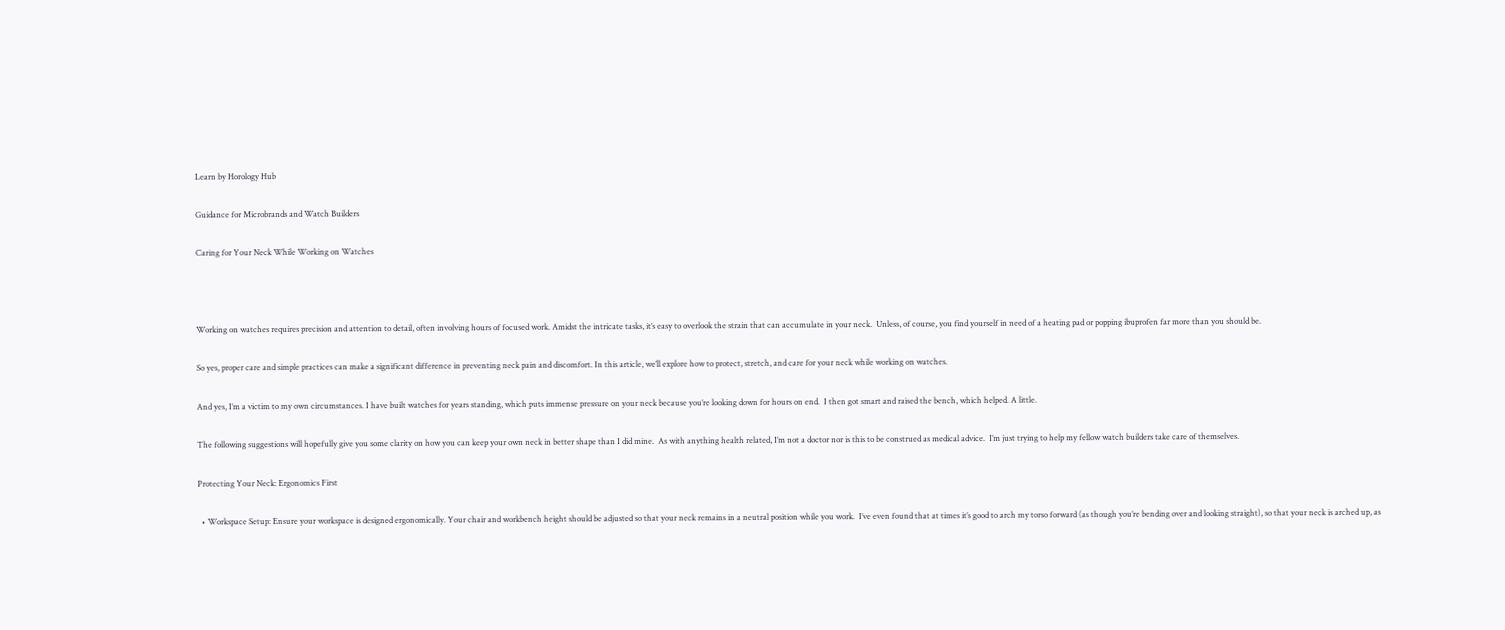Learn by Horology Hub

Guidance for Microbrands and Watch Builders

Caring for Your Neck While Working on Watches



Working on watches requires precision and attention to detail, often involving hours of focused work. Amidst the intricate tasks, it’s easy to overlook the strain that can accumulate in your neck.  Unless, of course, you find yourself in need of a heating pad or popping ibuprofen far more than you should be.

So yes, proper care and simple practices can make a significant difference in preventing neck pain and discomfort. In this article, we’ll explore how to protect, stretch, and care for your neck while working on watches.

And yes, I’m a victim to my own circumstances. I have built watches for years standing, which puts immense pressure on your neck because you’re looking down for hours on end.  I then got smart and raised the bench, which helped. A little.

The following suggestions will hopefully give you some clarity on how you can keep your own neck in better shape than I did mine.  As with anything health related, I’m not a doctor nor is this to be construed as medical advice.  I’m just trying to help my fellow watch builders take care of themselves.

Protecting Your Neck: Ergonomics First

  • Workspace Setup: Ensure your workspace is designed ergonomically. Your chair and workbench height should be adjusted so that your neck remains in a neutral position while you work.  I’ve even found that at times it’s good to arch my torso forward (as though you’re bending over and looking straight), so that your neck is arched up, as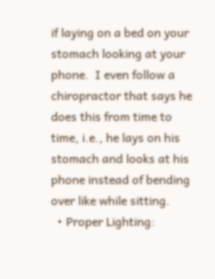if laying on a bed on your stomach looking at your phone.  I even follow a chiropractor that says he does this from time to time, i.e., he lays on his stomach and looks at his phone instead of bending over like while sitting.
  • Proper Lighting: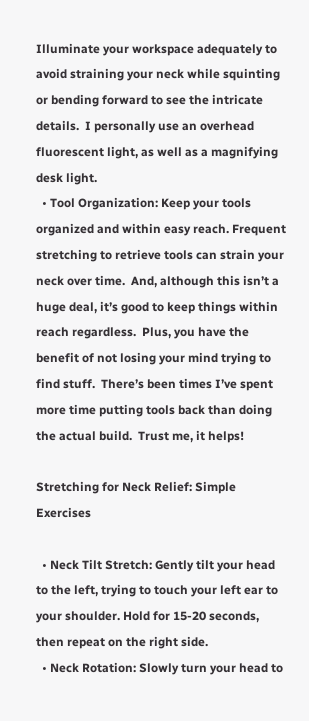Illuminate your workspace adequately to avoid straining your neck while squinting or bending forward to see the intricate details.  I personally use an overhead fluorescent light, as well as a magnifying desk light.
  • Tool Organization: Keep your tools organized and within easy reach. Frequent stretching to retrieve tools can strain your neck over time.  And, although this isn’t a huge deal, it’s good to keep things within reach regardless.  Plus, you have the benefit of not losing your mind trying to find stuff.  There’s been times I’ve spent more time putting tools back than doing the actual build.  Trust me, it helps!

Stretching for Neck Relief: Simple Exercises

  • Neck Tilt Stretch: Gently tilt your head to the left, trying to touch your left ear to your shoulder. Hold for 15-20 seconds, then repeat on the right side.
  • Neck Rotation: Slowly turn your head to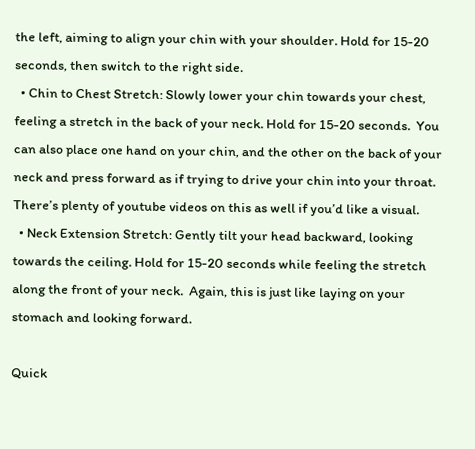the left, aiming to align your chin with your shoulder. Hold for 15-20 seconds, then switch to the right side.
  • Chin to Chest Stretch: Slowly lower your chin towards your chest, feeling a stretch in the back of your neck. Hold for 15-20 seconds.  You can also place one hand on your chin, and the other on the back of your neck and press forward as if trying to drive your chin into your throat.  There’s plenty of youtube videos on this as well if you’d like a visual.
  • Neck Extension Stretch: Gently tilt your head backward, looking towards the ceiling. Hold for 15-20 seconds while feeling the stretch along the front of your neck.  Again, this is just like laying on your stomach and looking forward.

Quick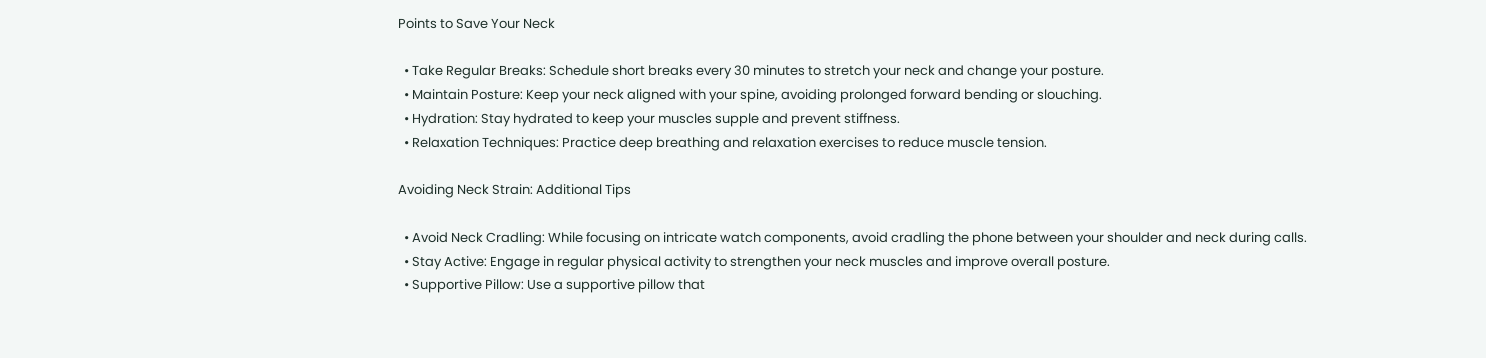Points to Save Your Neck

  • Take Regular Breaks: Schedule short breaks every 30 minutes to stretch your neck and change your posture.
  • Maintain Posture: Keep your neck aligned with your spine, avoiding prolonged forward bending or slouching.
  • Hydration: Stay hydrated to keep your muscles supple and prevent stiffness.
  • Relaxation Techniques: Practice deep breathing and relaxation exercises to reduce muscle tension.

Avoiding Neck Strain: Additional Tips

  • Avoid Neck Cradling: While focusing on intricate watch components, avoid cradling the phone between your shoulder and neck during calls.
  • Stay Active: Engage in regular physical activity to strengthen your neck muscles and improve overall posture.
  • Supportive Pillow: Use a supportive pillow that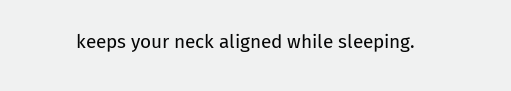keeps your neck aligned while sleeping.